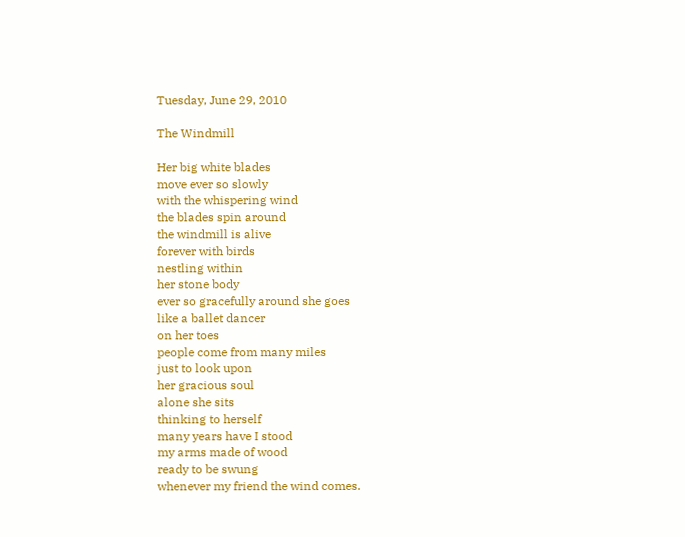Tuesday, June 29, 2010

The Windmill

Her big white blades
move ever so slowly
with the whispering wind
the blades spin around
the windmill is alive
forever with birds
nestling within
her stone body
ever so gracefully around she goes
like a ballet dancer
on her toes
people come from many miles
just to look upon
her gracious soul
alone she sits
thinking to herself
many years have I stood
my arms made of wood
ready to be swung
whenever my friend the wind comes.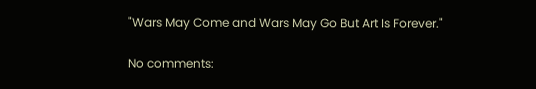"Wars May Come and Wars May Go But Art Is Forever."

No comments: